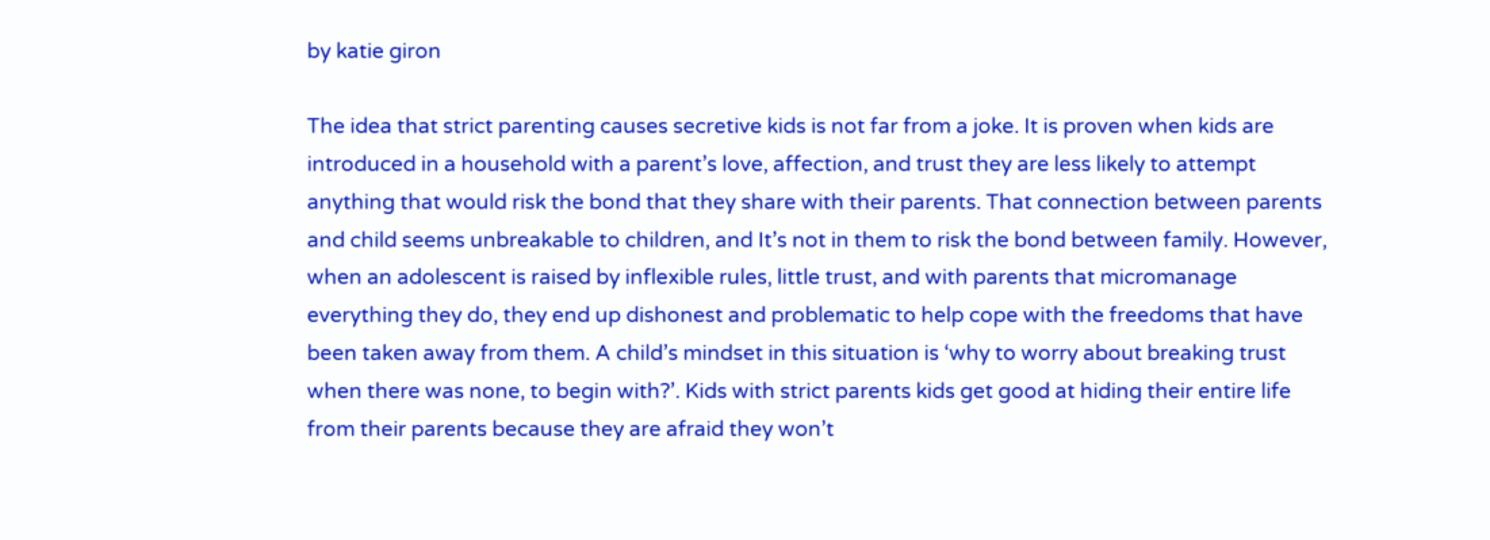by katie giron

The idea that strict parenting causes secretive kids is not far from a joke. It is proven when kids are introduced in a household with a parent’s love, affection, and trust they are less likely to attempt anything that would risk the bond that they share with their parents. That connection between parents and child seems unbreakable to children, and It’s not in them to risk the bond between family. However, when an adolescent is raised by inflexible rules, little trust, and with parents that micromanage everything they do, they end up dishonest and problematic to help cope with the freedoms that have been taken away from them. A child’s mindset in this situation is ‘why to worry about breaking trust when there was none, to begin with?’. Kids with strict parents kids get good at hiding their entire life from their parents because they are afraid they won’t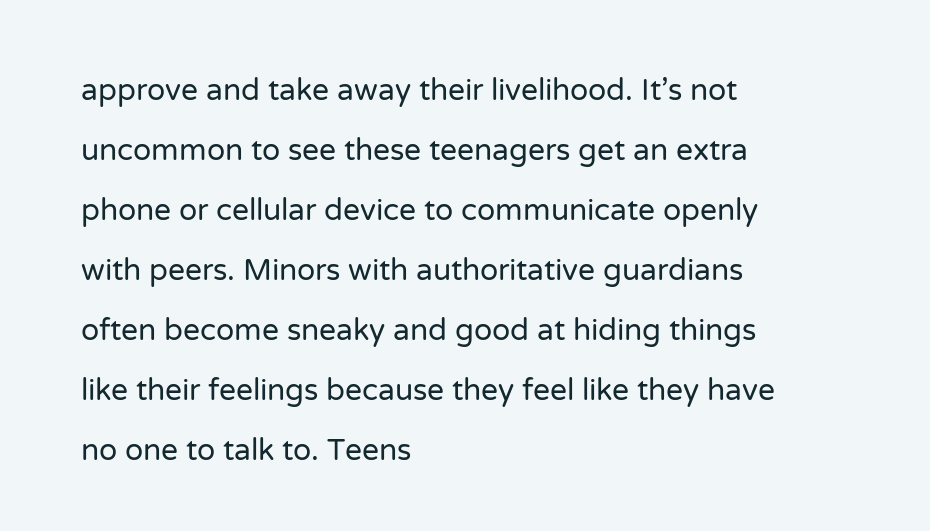approve and take away their livelihood. It’s not uncommon to see these teenagers get an extra phone or cellular device to communicate openly with peers. Minors with authoritative guardians often become sneaky and good at hiding things like their feelings because they feel like they have no one to talk to. Teens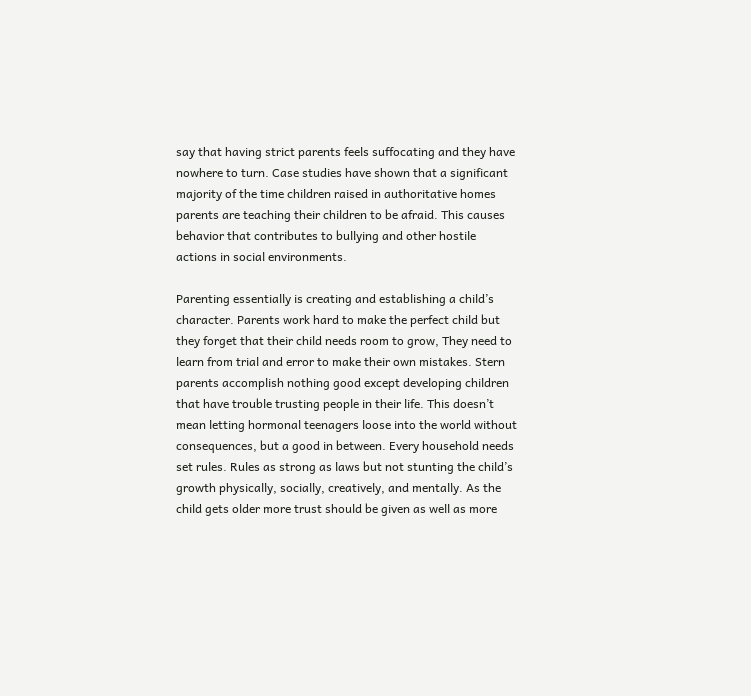say that having strict parents feels suffocating and they have nowhere to turn. Case studies have shown that a significant majority of the time children raised in authoritative homes parents are teaching their children to be afraid. This causes behavior that contributes to bullying and other hostile actions in social environments.

Parenting essentially is creating and establishing a child’s character. Parents work hard to make the perfect child but they forget that their child needs room to grow, They need to learn from trial and error to make their own mistakes. Stern parents accomplish nothing good except developing children that have trouble trusting people in their life. This doesn’t mean letting hormonal teenagers loose into the world without consequences, but a good in between. Every household needs set rules. Rules as strong as laws but not stunting the child’s growth physically, socially, creatively, and mentally. As the child gets older more trust should be given as well as more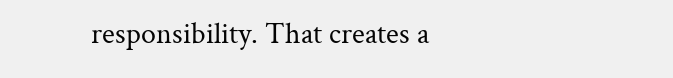responsibility. That creates a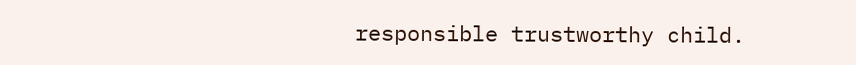responsible trustworthy child.